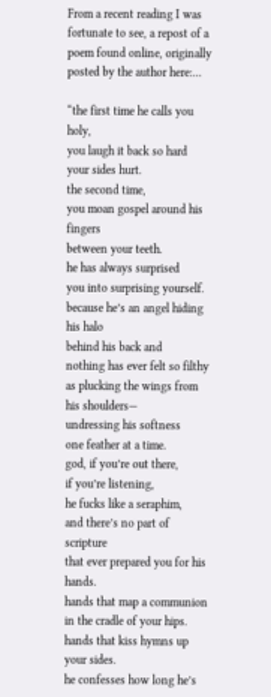From a recent reading I was fortunate to see, a repost of a poem found online, originally posted by the author here:…

“the first time he calls you holy,
you laugh it back so hard your sides hurt.
the second time,
you moan gospel around his fingers
between your teeth.
he has always surprised
you into surprising yourself.
because he’s an angel hiding his halo
behind his back and
nothing has ever felt so filthy
as plucking the wings from his shoulders—
undressing his softness
one feather at a time.
god, if you’re out there,
if you’re listening,
he fucks like a seraphim,
and there’s no part of scripture
that ever prepared you for his hands.
hands that map a communion
in the cradle of your hips.
hands that kiss hymns up your sides.
he confesses how long he’s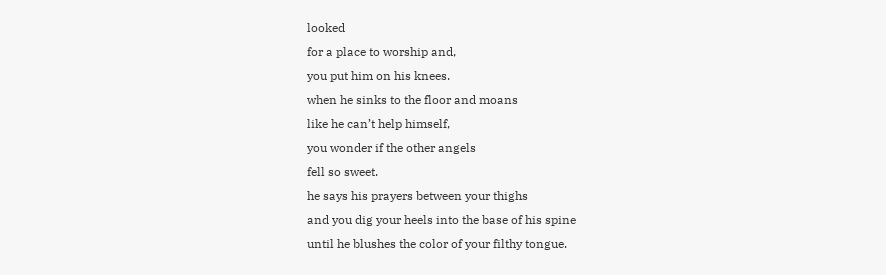looked
for a place to worship and,
you put him on his knees.
when he sinks to the floor and moans
like he can’t help himself,
you wonder if the other angels
fell so sweet.
he says his prayers between your thighs
and you dig your heels into the base of his spine
until he blushes the color of your filthy tongue.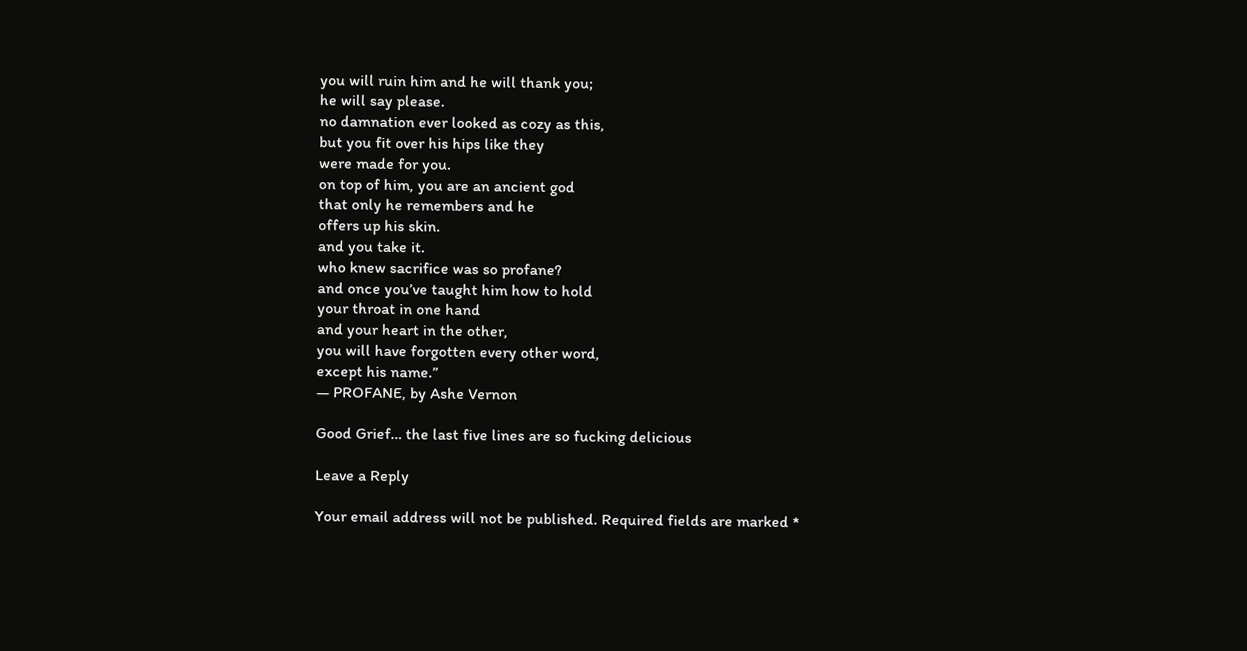you will ruin him and he will thank you;
he will say please.
no damnation ever looked as cozy as this,
but you fit over his hips like they
were made for you.
on top of him, you are an ancient god
that only he remembers and he
offers up his skin.
and you take it.
who knew sacrifice was so profane?
and once you’ve taught him how to hold
your throat in one hand
and your heart in the other,
you will have forgotten every other word,
except his name.”
— PROFANE, by Ashe Vernon

Good Grief… the last five lines are so fucking delicious

Leave a Reply

Your email address will not be published. Required fields are marked *